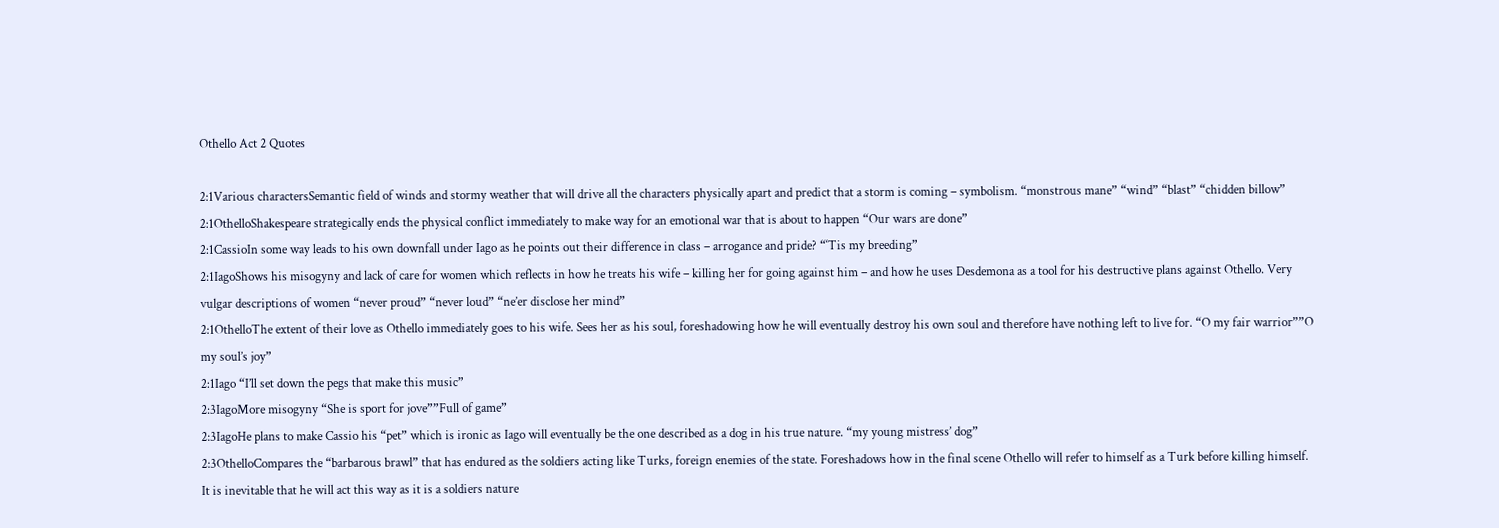Othello Act 2 Quotes

2:1Various charactersSemantic field of winds and stormy weather that will drive all the characters physically apart and predict that a storm is coming – symbolism. “monstrous mane” “wind” “blast” “chidden billow”
2:1OthelloShakespeare strategically ends the physical conflict immediately to make way for an emotional war that is about to happen “Our wars are done”
2:1CassioIn some way leads to his own downfall under Iago as he points out their difference in class – arrogance and pride? “‘Tis my breeding”
2:1IagoShows his misogyny and lack of care for women which reflects in how he treats his wife – killing her for going against him – and how he uses Desdemona as a tool for his destructive plans against Othello. Very vulgar descriptions of women “never proud” “never loud” “ne’er disclose her mind”
2:1OthelloThe extent of their love as Othello immediately goes to his wife. Sees her as his soul, foreshadowing how he will eventually destroy his own soul and therefore have nothing left to live for. “O my fair warrior””O my soul’s joy”
2:1Iago “I’ll set down the pegs that make this music”
2:3IagoMore misogyny “She is sport for jove””Full of game”
2:3IagoHe plans to make Cassio his “pet” which is ironic as Iago will eventually be the one described as a dog in his true nature. “my young mistress’ dog”
2:3OthelloCompares the “barbarous brawl” that has endured as the soldiers acting like Turks, foreign enemies of the state. Foreshadows how in the final scene Othello will refer to himself as a Turk before killing himself. It is inevitable that he will act this way as it is a soldiers nature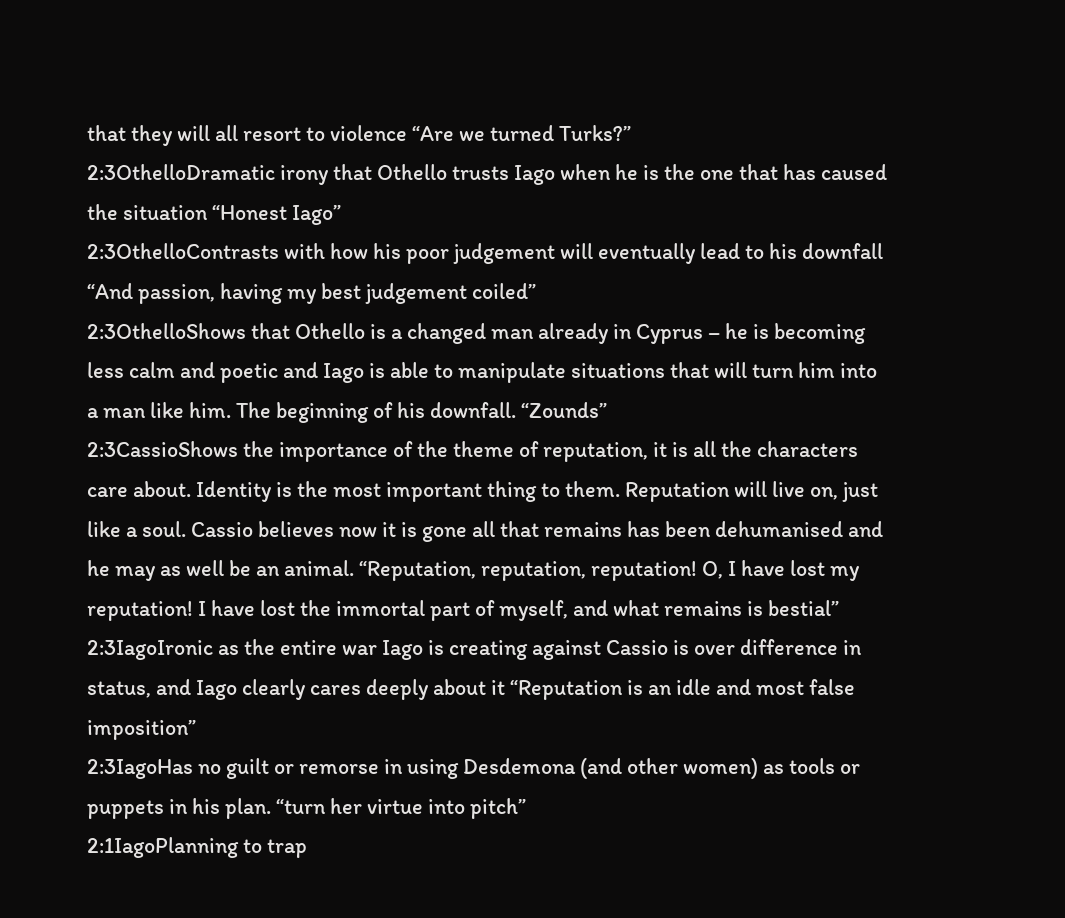that they will all resort to violence “Are we turned Turks?”
2:3OthelloDramatic irony that Othello trusts Iago when he is the one that has caused the situation “Honest Iago”
2:3OthelloContrasts with how his poor judgement will eventually lead to his downfall “And passion, having my best judgement coiled”
2:3OthelloShows that Othello is a changed man already in Cyprus – he is becoming less calm and poetic and Iago is able to manipulate situations that will turn him into a man like him. The beginning of his downfall. “Zounds”
2:3CassioShows the importance of the theme of reputation, it is all the characters care about. Identity is the most important thing to them. Reputation will live on, just like a soul. Cassio believes now it is gone all that remains has been dehumanised and he may as well be an animal. “Reputation, reputation, reputation! O, I have lost my reputation! I have lost the immortal part of myself, and what remains is bestial”
2:3IagoIronic as the entire war Iago is creating against Cassio is over difference in status, and Iago clearly cares deeply about it “Reputation is an idle and most false imposition”
2:3IagoHas no guilt or remorse in using Desdemona (and other women) as tools or puppets in his plan. “turn her virtue into pitch”
2:1IagoPlanning to trap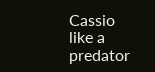Cassio like a predator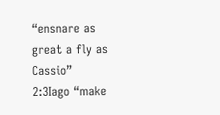“ensnare as great a fly as Cassio”
2:3Iago “make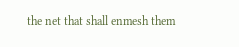the net that shall enmesh them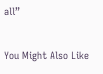all”

You Might Also Like